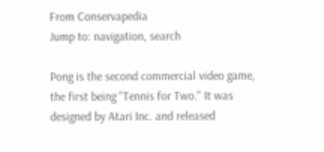From Conservapedia
Jump to: navigation, search

Pong is the second commercial video game, the first being "Tennis for Two." It was designed by Atari Inc. and released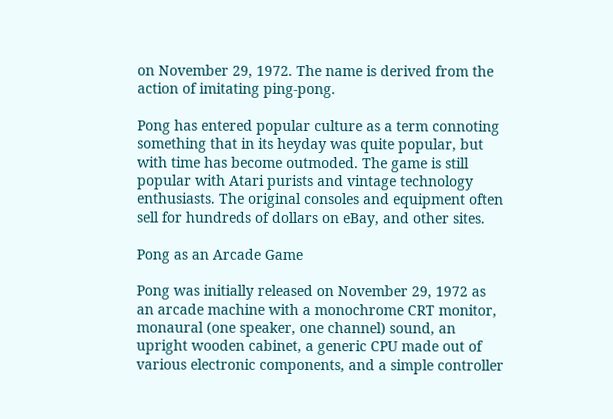on November 29, 1972. The name is derived from the action of imitating ping-pong.

Pong has entered popular culture as a term connoting something that in its heyday was quite popular, but with time has become outmoded. The game is still popular with Atari purists and vintage technology enthusiasts. The original consoles and equipment often sell for hundreds of dollars on eBay, and other sites.

Pong as an Arcade Game

Pong was initially released on November 29, 1972 as an arcade machine with a monochrome CRT monitor, monaural (one speaker, one channel) sound, an upright wooden cabinet, a generic CPU made out of various electronic components, and a simple controller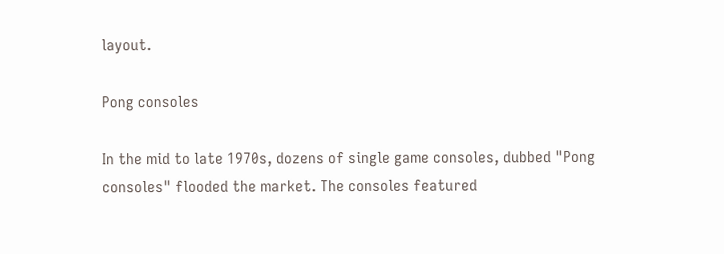layout.

Pong consoles

In the mid to late 1970s, dozens of single game consoles, dubbed "Pong consoles" flooded the market. The consoles featured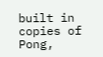built in copies of Pong,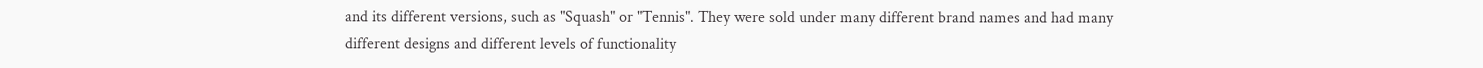and its different versions, such as "Squash" or "Tennis". They were sold under many different brand names and had many different designs and different levels of functionality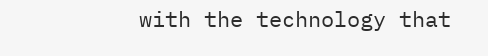with the technology that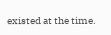existed at the time.